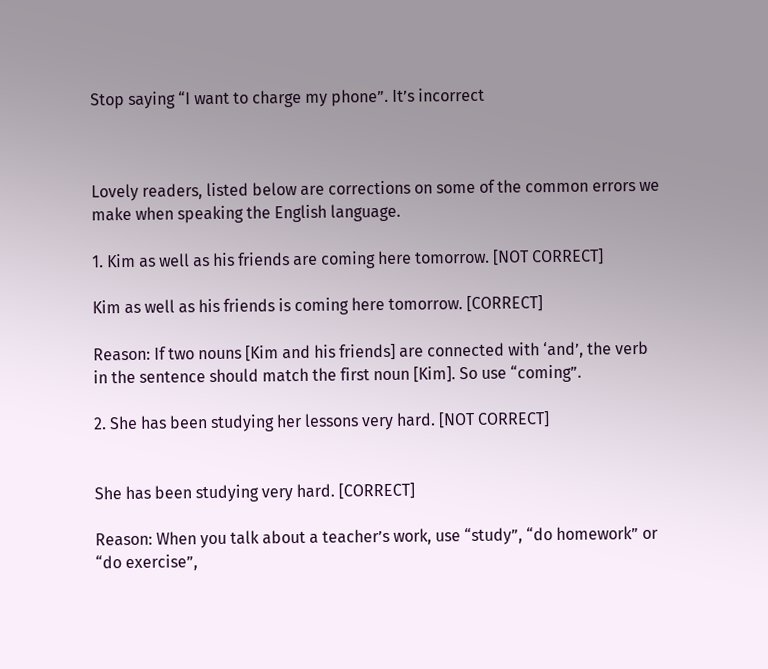Stop saying “I want to charge my phone”. It’s incorrect



Lovely readers, listed below are corrections on some of the common errors we make when speaking the English language.

1. Kim as well as his friends are coming here tomorrow. [NOT CORRECT]

Kim as well as his friends is coming here tomorrow. [CORRECT]

Reason: If two nouns [Kim and his friends] are connected with ‘and’, the verb in the sentence should match the first noun [Kim]. So use “coming”.

2. She has been studying her lessons very hard. [NOT CORRECT]


She has been studying very hard. [CORRECT]

Reason: When you talk about a teacher’s work, use “study”, “do homework” or “do exercise”,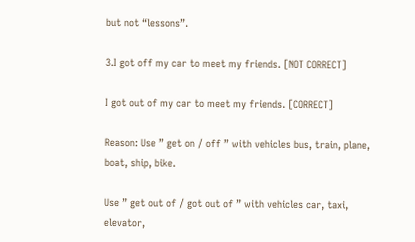but not “lessons”.

3.I got off my car to meet my friends. [NOT CORRECT]

I got out of my car to meet my friends. [CORRECT]

Reason: Use ” get on / off ” with vehicles bus, train, plane, boat, ship, bike.

Use ” get out of / got out of ” with vehicles car, taxi, elevator,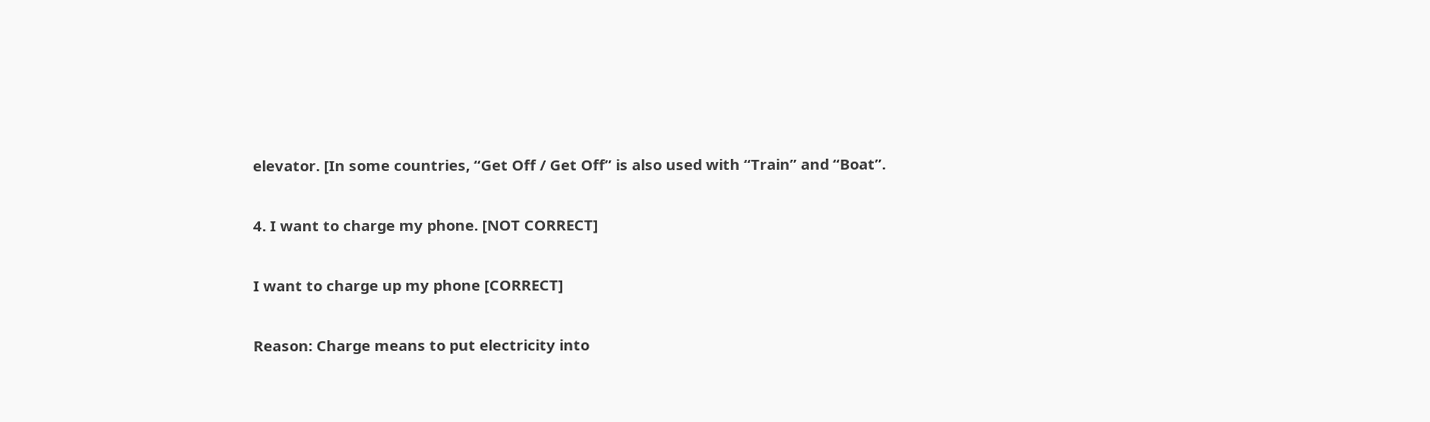elevator. [In some countries, “Get Off / Get Off” is also used with “Train” and “Boat”.

4. I want to charge my phone. [NOT CORRECT]

I want to charge up my phone [CORRECT]

Reason: Charge means to put electricity into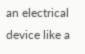an electrical device like a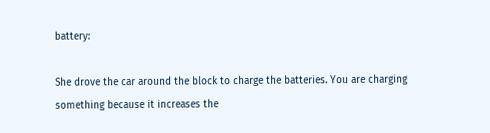battery:

She drove the car around the block to charge the batteries. You are charging something because it increases the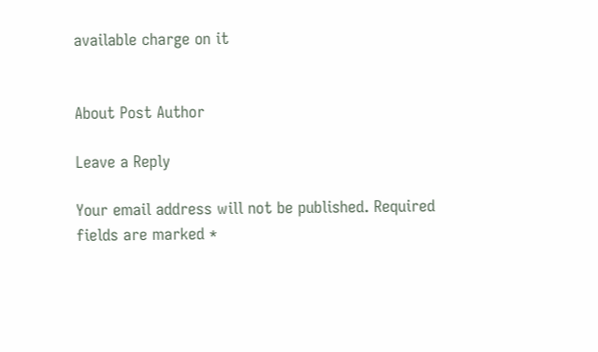available charge on it


About Post Author

Leave a Reply

Your email address will not be published. Required fields are marked *